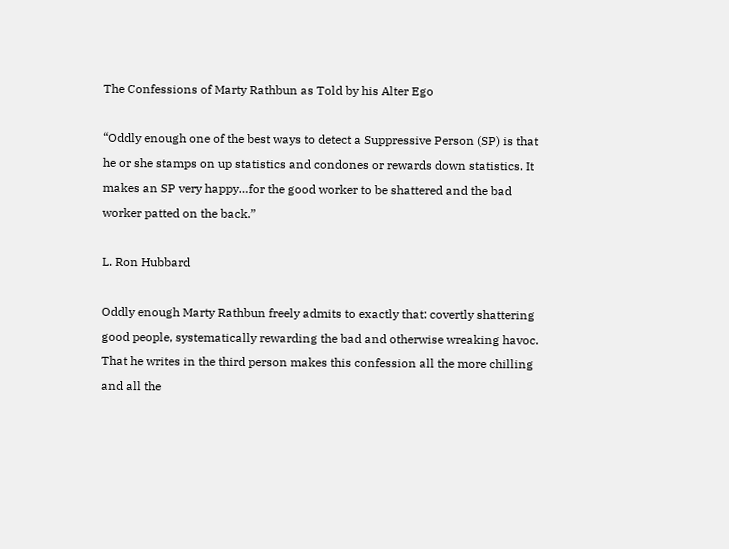The Confessions of Marty Rathbun as Told by his Alter Ego

“Oddly enough one of the best ways to detect a Suppressive Person (SP) is that he or she stamps on up statistics and condones or rewards down statistics. It makes an SP very happy…for the good worker to be shattered and the bad worker patted on the back.”

L. Ron Hubbard

Oddly enough Marty Rathbun freely admits to exactly that: covertly shattering good people, systematically rewarding the bad and otherwise wreaking havoc. That he writes in the third person makes this confession all the more chilling and all the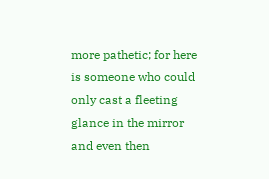more pathetic; for here is someone who could only cast a fleeting glance in the mirror and even then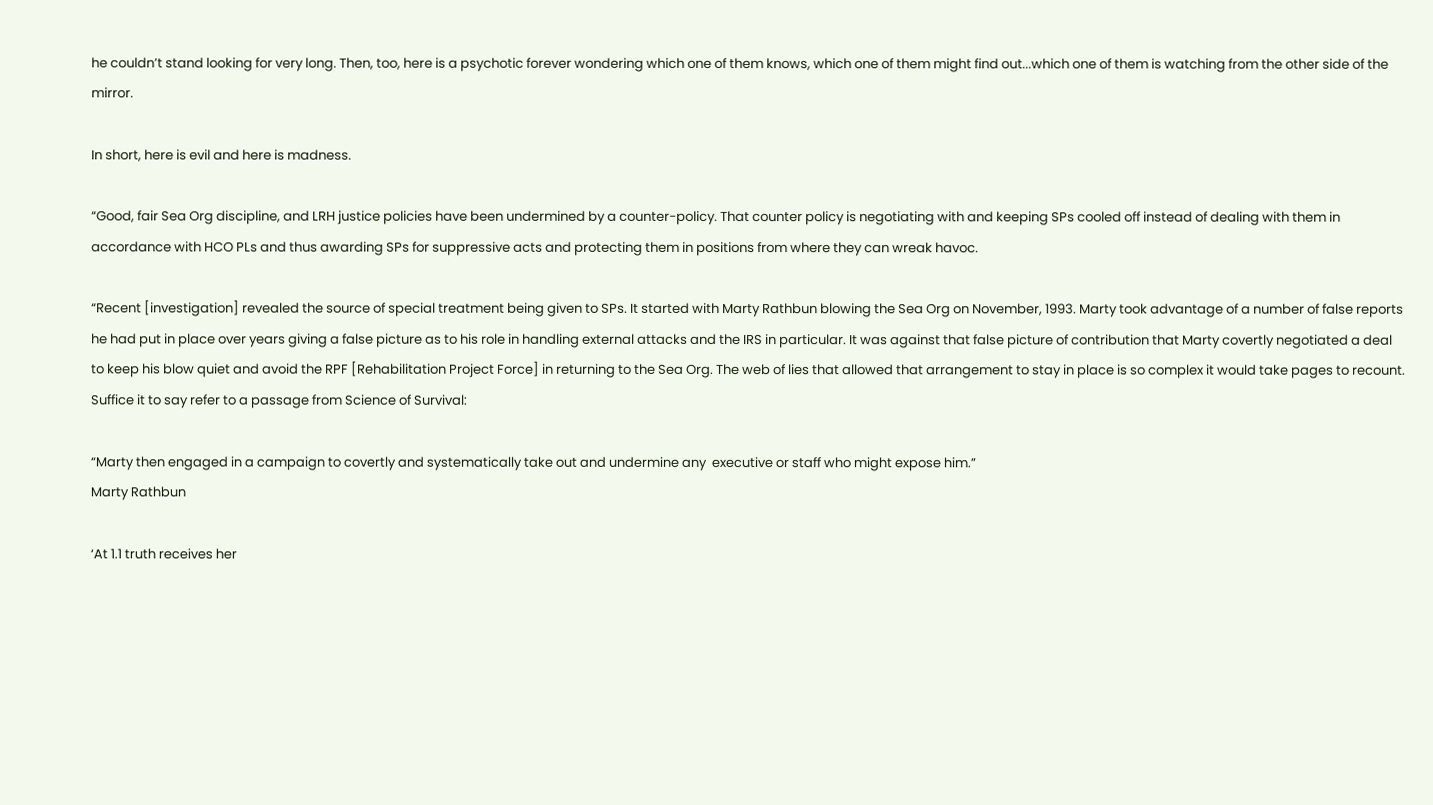he couldn’t stand looking for very long. Then, too, here is a psychotic forever wondering which one of them knows, which one of them might find out...which one of them is watching from the other side of the mirror.

In short, here is evil and here is madness.

“Good, fair Sea Org discipline, and LRH justice policies have been undermined by a counter-policy. That counter policy is negotiating with and keeping SPs cooled off instead of dealing with them in accordance with HCO PLs and thus awarding SPs for suppressive acts and protecting them in positions from where they can wreak havoc.

“Recent [investigation] revealed the source of special treatment being given to SPs. It started with Marty Rathbun blowing the Sea Org on November, 1993. Marty took advantage of a number of false reports he had put in place over years giving a false picture as to his role in handling external attacks and the IRS in particular. It was against that false picture of contribution that Marty covertly negotiated a deal to keep his blow quiet and avoid the RPF [Rehabilitation Project Force] in returning to the Sea Org. The web of lies that allowed that arrangement to stay in place is so complex it would take pages to recount. Suffice it to say refer to a passage from Science of Survival:

“Marty then engaged in a campaign to covertly and systematically take out and undermine any  executive or staff who might expose him.”
Marty Rathbun

‘At 1.1 truth receives her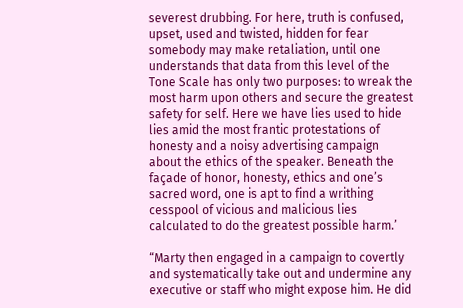severest drubbing. For here, truth is confused, upset, used and twisted, hidden for fear somebody may make retaliation, until one understands that data from this level of the Tone Scale has only two purposes: to wreak the most harm upon others and secure the greatest safety for self. Here we have lies used to hide lies amid the most frantic protestations of honesty and a noisy advertising campaign about the ethics of the speaker. Beneath the façade of honor, honesty, ethics and one’s sacred word, one is apt to find a writhing cesspool of vicious and malicious lies calculated to do the greatest possible harm.’

“Marty then engaged in a campaign to covertly and systematically take out and undermine any executive or staff who might expose him. He did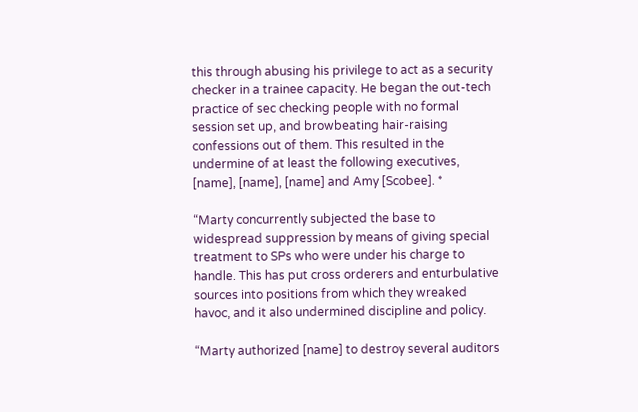this through abusing his privilege to act as a security checker in a trainee capacity. He began the out-tech practice of sec checking people with no formal session set up, and browbeating hair-raising confessions out of them. This resulted in the undermine of at least the following executives, [name], [name], [name] and Amy [Scobee]. *

“Marty concurrently subjected the base to widespread suppression by means of giving special treatment to SPs who were under his charge to handle. This has put cross orderers and enturbulative sources into positions from which they wreaked havoc, and it also undermined discipline and policy.

“Marty authorized [name] to destroy several auditors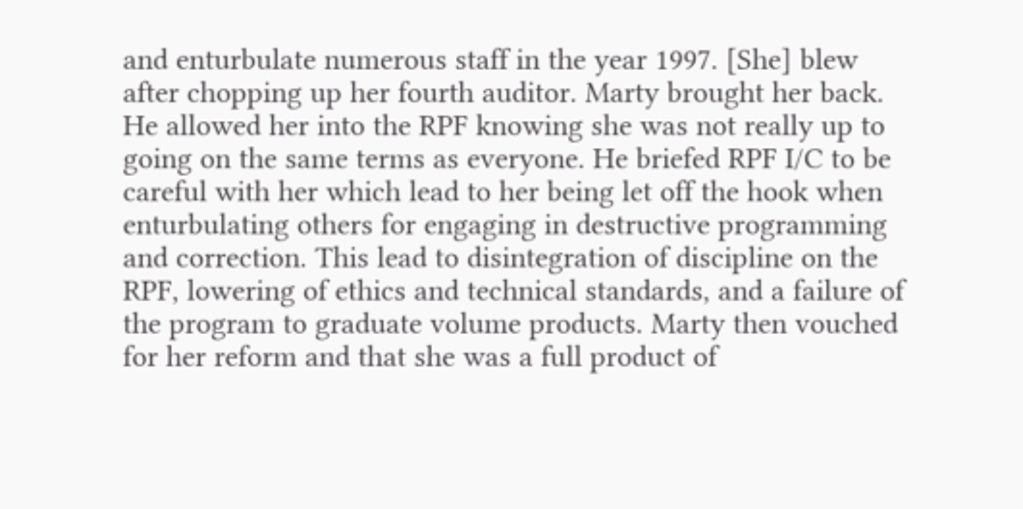and enturbulate numerous staff in the year 1997. [She] blew after chopping up her fourth auditor. Marty brought her back. He allowed her into the RPF knowing she was not really up to going on the same terms as everyone. He briefed RPF I/C to be careful with her which lead to her being let off the hook when enturbulating others for engaging in destructive programming and correction. This lead to disintegration of discipline on the RPF, lowering of ethics and technical standards, and a failure of the program to graduate volume products. Marty then vouched for her reform and that she was a full product of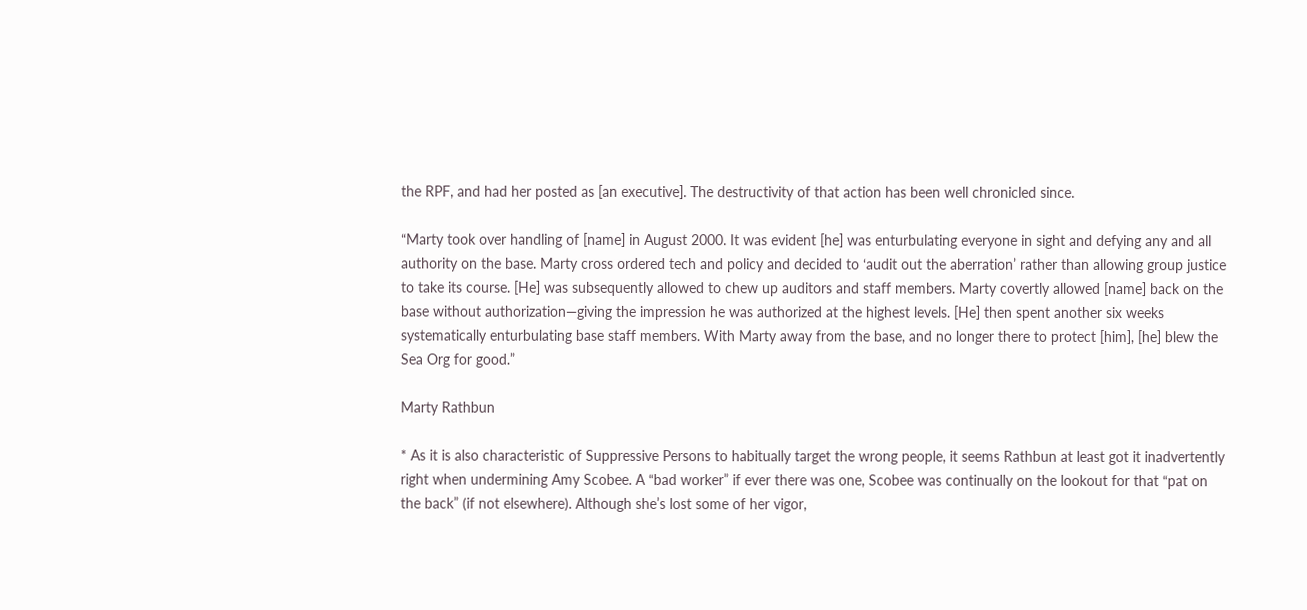the RPF, and had her posted as [an executive]. The destructivity of that action has been well chronicled since.

“Marty took over handling of [name] in August 2000. It was evident [he] was enturbulating everyone in sight and defying any and all authority on the base. Marty cross ordered tech and policy and decided to ‘audit out the aberration’ rather than allowing group justice to take its course. [He] was subsequently allowed to chew up auditors and staff members. Marty covertly allowed [name] back on the base without authorization—giving the impression he was authorized at the highest levels. [He] then spent another six weeks systematically enturbulating base staff members. With Marty away from the base, and no longer there to protect [him], [he] blew the Sea Org for good.”

Marty Rathbun

* As it is also characteristic of Suppressive Persons to habitually target the wrong people, it seems Rathbun at least got it inadvertently right when undermining Amy Scobee. A “bad worker” if ever there was one, Scobee was continually on the lookout for that “pat on the back” (if not elsewhere). Although she’s lost some of her vigor,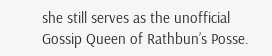she still serves as the unofficial Gossip Queen of Rathbun’s Posse.